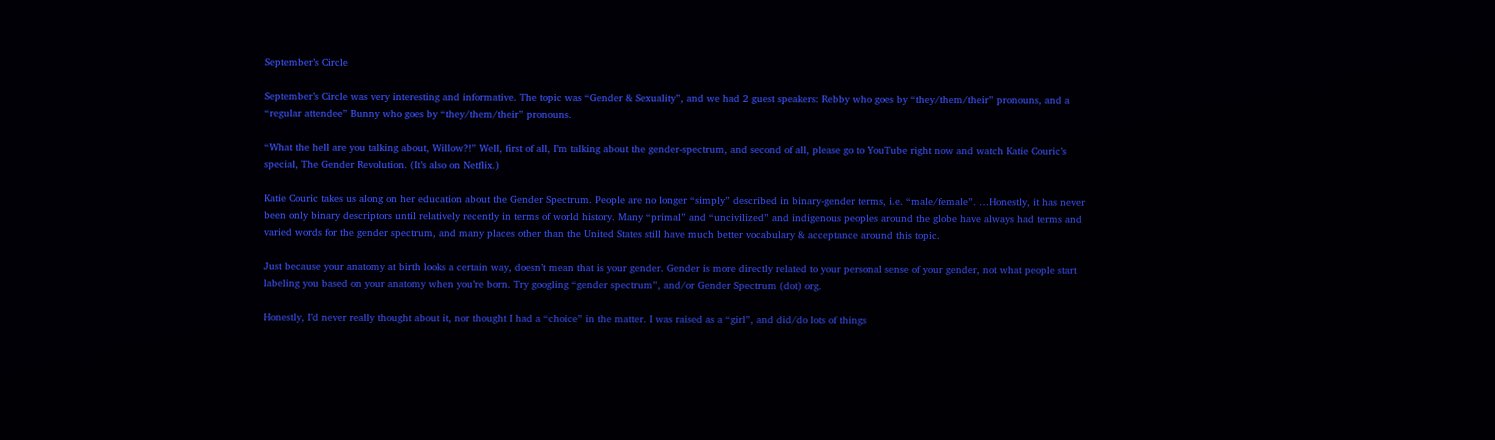September’s Circle

September’s Circle was very interesting and informative. The topic was “Gender & Sexuality”, and we had 2 guest speakers: Rebby who goes by “they/them/their” pronouns, and a “regular attendee” Bunny who goes by “they/them/their” pronouns.

“What the hell are you talking about, Willow?!” Well, first of all, I’m talking about the gender-spectrum, and second of all, please go to YouTube right now and watch Katie Couric’s special, The Gender Revolution. (It’s also on Netflix.)

Katie Couric takes us along on her education about the Gender Spectrum. People are no longer “simply” described in binary-gender terms, i.e. “male/female”. …Honestly, it has never been only binary descriptors until relatively recently in terms of world history. Many “primal” and “uncivilized” and indigenous peoples around the globe have always had terms and varied words for the gender spectrum, and many places other than the United States still have much better vocabulary & acceptance around this topic.

Just because your anatomy at birth looks a certain way, doesn’t mean that is your gender. Gender is more directly related to your personal sense of your gender, not what people start labeling you based on your anatomy when you’re born. Try googling “gender spectrum”, and/or Gender Spectrum (dot) org.

Honestly, I’d never really thought about it, nor thought I had a “choice” in the matter. I was raised as a “girl”, and did/do lots of things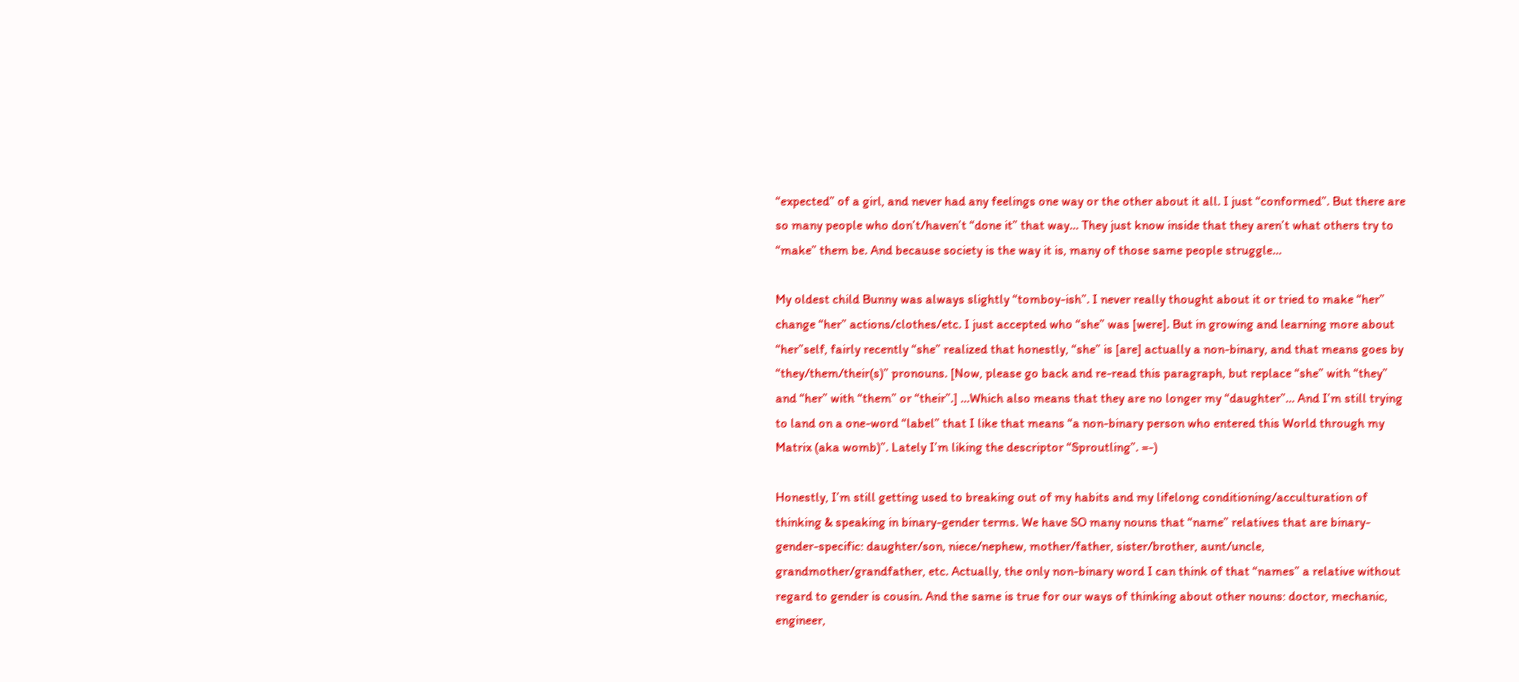“expected” of a girl, and never had any feelings one way or the other about it all. I just “conformed”. But there are so many people who don’t/haven’t “done it” that way… They just know inside that they aren’t what others try to “make” them be. And because society is the way it is, many of those same people struggle…

My oldest child Bunny was always slightly “tomboy-ish”. I never really thought about it or tried to make “her” change “her” actions/clothes/etc. I just accepted who “she” was [were]. But in growing and learning more about “her”self, fairly recently “she” realized that honestly, “she” is [are] actually a non-binary, and that means goes by “they/them/their(s)” pronouns. [Now, please go back and re-read this paragraph, but replace “she” with “they” and “her” with “them” or “their”.] …Which also means that they are no longer my “daughter”… And I’m still trying to land on a one-word “label” that I like that means “a non-binary person who entered this World through my Matrix (aka womb)”. Lately I’m liking the descriptor “Sproutling”. =-)

Honestly, I’m still getting used to breaking out of my habits and my lifelong conditioning/acculturation of thinking & speaking in binary-gender terms. We have SO many nouns that “name” relatives that are binary-gender-specific: daughter/son, niece/nephew, mother/father, sister/brother, aunt/uncle, grandmother/grandfather, etc. Actually, the only non-binary word I can think of that “names” a relative without regard to gender is cousin. And the same is true for our ways of thinking about other nouns: doctor, mechanic, engineer,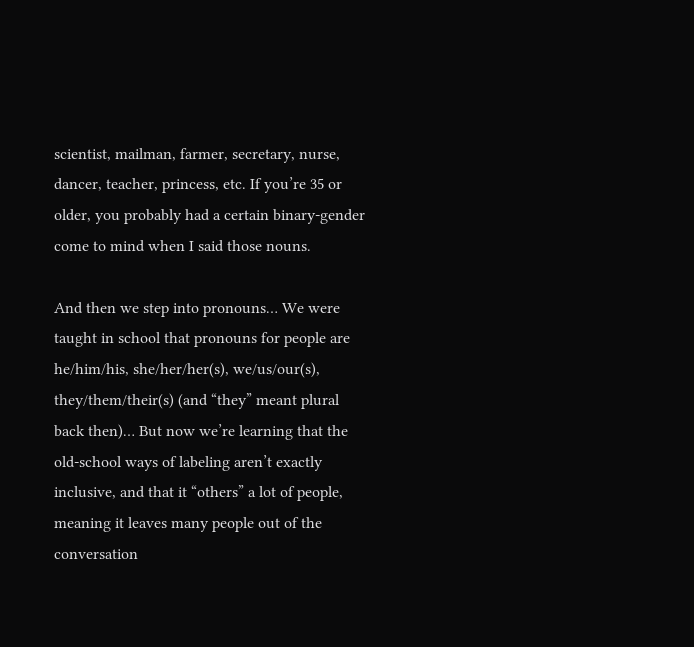scientist, mailman, farmer, secretary, nurse, dancer, teacher, princess, etc. If you’re 35 or older, you probably had a certain binary-gender come to mind when I said those nouns.

And then we step into pronouns… We were taught in school that pronouns for people are he/him/his, she/her/her(s), we/us/our(s), they/them/their(s) (and “they” meant plural back then)… But now we’re learning that the old-school ways of labeling aren’t exactly inclusive, and that it “others” a lot of people, meaning it leaves many people out of the conversation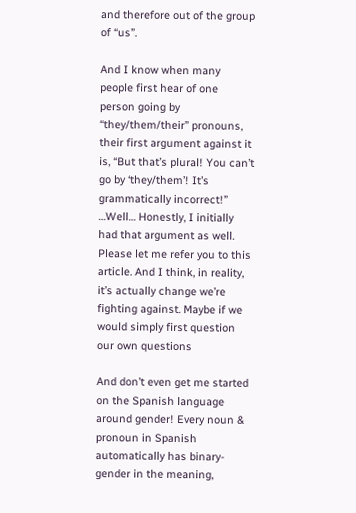and therefore out of the group of “us”.

And I know when many people first hear of one person going by “they/them/their” pronouns, their first argument against it is, “But that’s plural! You can’t go by ‘they/them’! It’s grammatically incorrect!” …Well… Honestly, I initially had that argument as well. Please let me refer you to this article. And I think, in reality, it’s actually change we’re fighting against. Maybe if we would simply first question our own questions

And don’t even get me started on the Spanish language around gender! Every noun & pronoun in Spanish automatically has binary-gender in the meaning,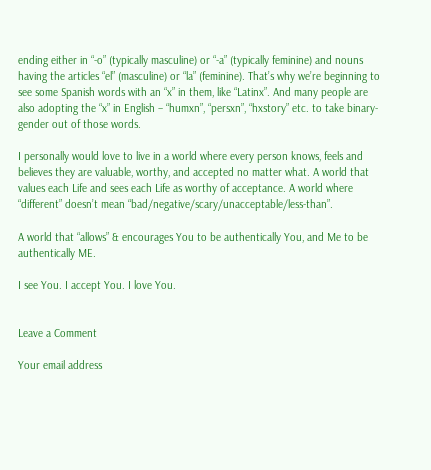ending either in “-o” (typically masculine) or “-a” (typically feminine) and nouns having the articles “el” (masculine) or “la” (feminine). That’s why we’re beginning to see some Spanish words with an “x” in them, like “Latinx”. And many people are also adopting the “x” in English – “humxn”, “persxn”, “hxstory” etc. to take binary-gender out of those words.

I personally would love to live in a world where every person knows, feels and believes they are valuable, worthy, and accepted no matter what. A world that values each Life and sees each Life as worthy of acceptance. A world where “different” doesn’t mean “bad/negative/scary/unacceptable/less-than”.

A world that “allows” & encourages You to be authentically You, and Me to be authentically ME.

I see You. I accept You. I love You.


Leave a Comment

Your email address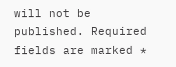will not be published. Required fields are marked *